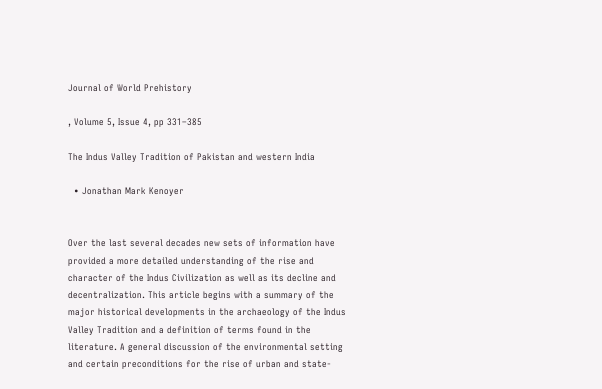Journal of World Prehistory

, Volume 5, Issue 4, pp 331–385

The Indus Valley Tradition of Pakistan and western India

  • Jonathan Mark Kenoyer


Over the last several decades new sets of information have provided a more detailed understanding of the rise and character of the Indus Civilization as well as its decline and decentralization. This article begins with a summary of the major historical developments in the archaeology of the Indus Valley Tradition and a definition of terms found in the literature. A general discussion of the environmental setting and certain preconditions for the rise of urban and state-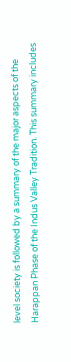level society is followed by a summary of the major aspects of the Harappan Phase of the Indus Valley Tradition. This summary includes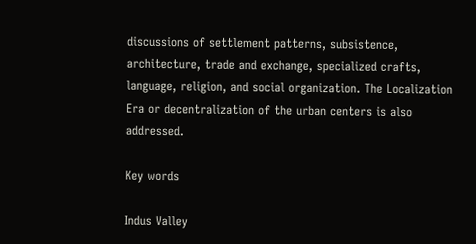discussions of settlement patterns, subsistence, architecture, trade and exchange, specialized crafts, language, religion, and social organization. The Localization Era or decentralization of the urban centers is also addressed.

Key words

Indus Valley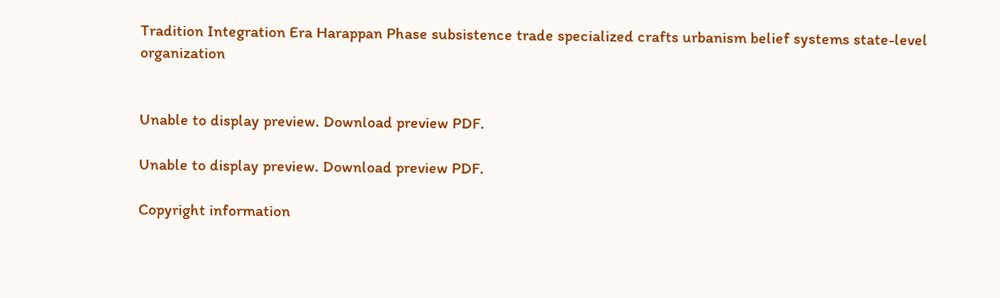Tradition Integration Era Harappan Phase subsistence trade specialized crafts urbanism belief systems state-level organization


Unable to display preview. Download preview PDF.

Unable to display preview. Download preview PDF.

Copyright information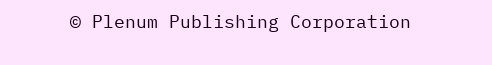© Plenum Publishing Corporation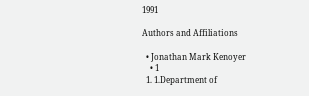1991

Authors and Affiliations

  • Jonathan Mark Kenoyer
    • 1
  1. 1.Department of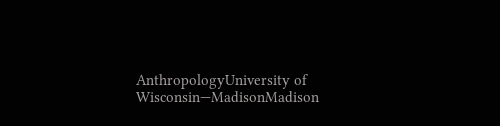AnthropologyUniversity of Wisconsin—MadisonMadison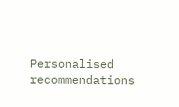Personalised recommendations